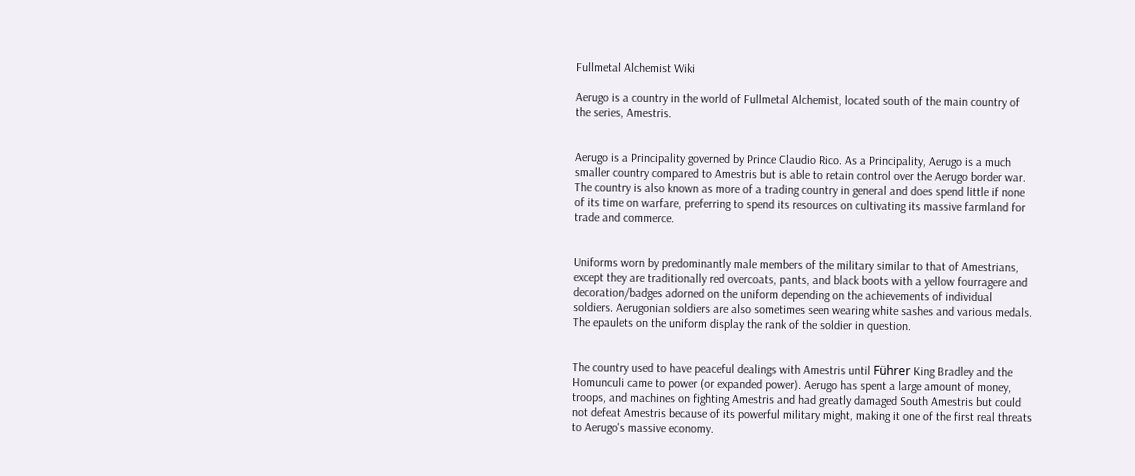Fullmetal Alchemist Wiki

Aerugo is a country in the world of Fullmetal Alchemist, located south of the main country of the series, Amestris.


Aerugo is a Principality governed by Prince Claudio Rico. As a Principality, Aerugo is a much smaller country compared to Amestris but is able to retain control over the Aerugo border war. The country is also known as more of a trading country in general and does spend little if none of its time on warfare, preferring to spend its resources on cultivating its massive farmland for trade and commerce.


Uniforms worn by predominantly male members of the military similar to that of Amestrians, except they are traditionally red overcoats, pants, and black boots with a yellow fourragere and decoration/badges adorned on the uniform depending on the achievements of individual soldiers. Aerugonian soldiers are also sometimes seen wearing white sashes and various medals. The epaulets on the uniform display the rank of the soldier in question.


The country used to have peaceful dealings with Amestris until Führer King Bradley and the Homunculi came to power (or expanded power). Aerugo has spent a large amount of money, troops, and machines on fighting Amestris and had greatly damaged South Amestris but could not defeat Amestris because of its powerful military might, making it one of the first real threats to Aerugo's massive economy.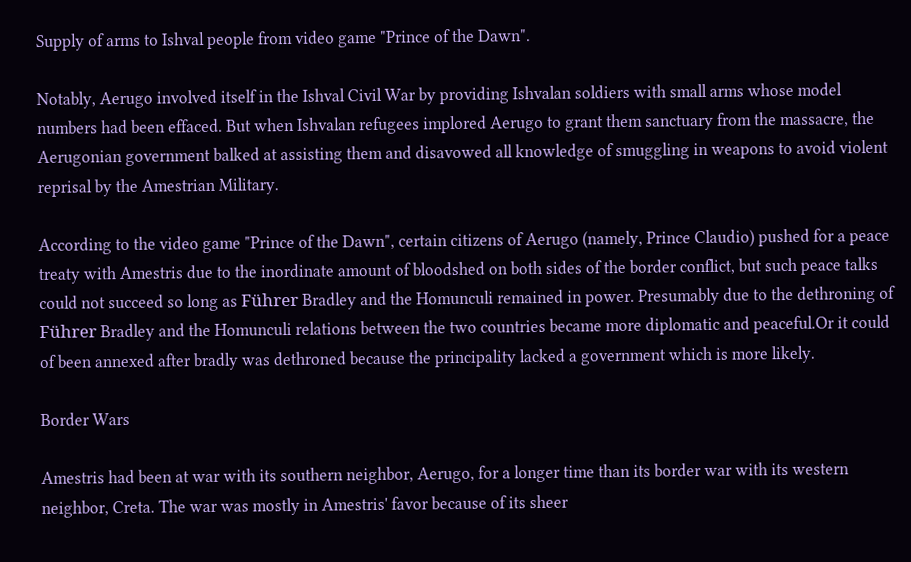Supply of arms to Ishval people from video game "Prince of the Dawn".

Notably, Aerugo involved itself in the Ishval Civil War by providing Ishvalan soldiers with small arms whose model numbers had been effaced. But when Ishvalan refugees implored Aerugo to grant them sanctuary from the massacre, the Aerugonian government balked at assisting them and disavowed all knowledge of smuggling in weapons to avoid violent reprisal by the Amestrian Military.

According to the video game "Prince of the Dawn", certain citizens of Aerugo (namely, Prince Claudio) pushed for a peace treaty with Amestris due to the inordinate amount of bloodshed on both sides of the border conflict, but such peace talks could not succeed so long as Führer Bradley and the Homunculi remained in power. Presumably due to the dethroning of Führer Bradley and the Homunculi relations between the two countries became more diplomatic and peaceful.Or it could of been annexed after bradly was dethroned because the principality lacked a government which is more likely.

Border Wars

Amestris had been at war with its southern neighbor, Aerugo, for a longer time than its border war with its western neighbor, Creta. The war was mostly in Amestris' favor because of its sheer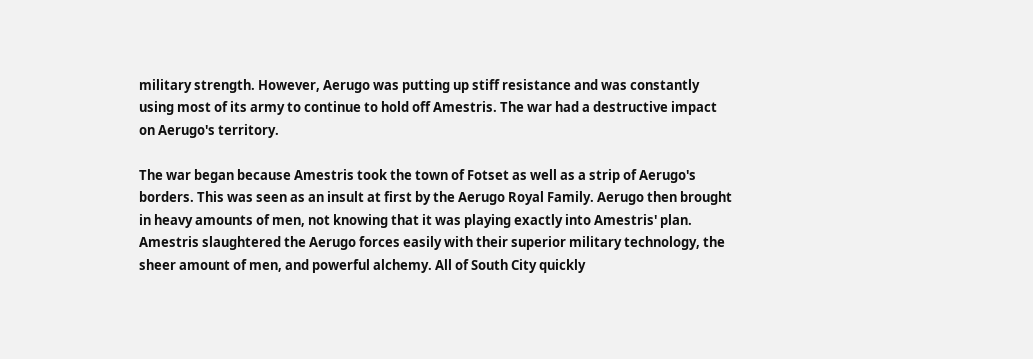military strength. However, Aerugo was putting up stiff resistance and was constantly using most of its army to continue to hold off Amestris. The war had a destructive impact on Aerugo's territory.

The war began because Amestris took the town of Fotset as well as a strip of Aerugo's borders. This was seen as an insult at first by the Aerugo Royal Family. Aerugo then brought in heavy amounts of men, not knowing that it was playing exactly into Amestris' plan. Amestris slaughtered the Aerugo forces easily with their superior military technology, the sheer amount of men, and powerful alchemy. All of South City quickly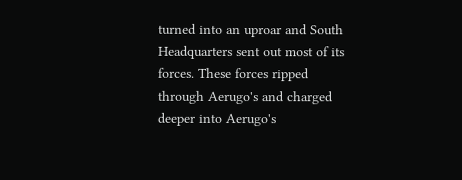turned into an uproar and South Headquarters sent out most of its forces. These forces ripped through Aerugo's and charged deeper into Aerugo's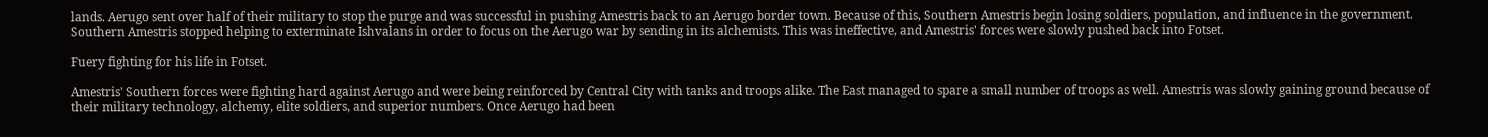lands. Aerugo sent over half of their military to stop the purge and was successful in pushing Amestris back to an Aerugo border town. Because of this, Southern Amestris begin losing soldiers, population, and influence in the government. Southern Amestris stopped helping to exterminate Ishvalans in order to focus on the Aerugo war by sending in its alchemists. This was ineffective, and Amestris' forces were slowly pushed back into Fotset.

Fuery fighting for his life in Fotset.

Amestris' Southern forces were fighting hard against Aerugo and were being reinforced by Central City with tanks and troops alike. The East managed to spare a small number of troops as well. Amestris was slowly gaining ground because of their military technology, alchemy, elite soldiers, and superior numbers. Once Aerugo had been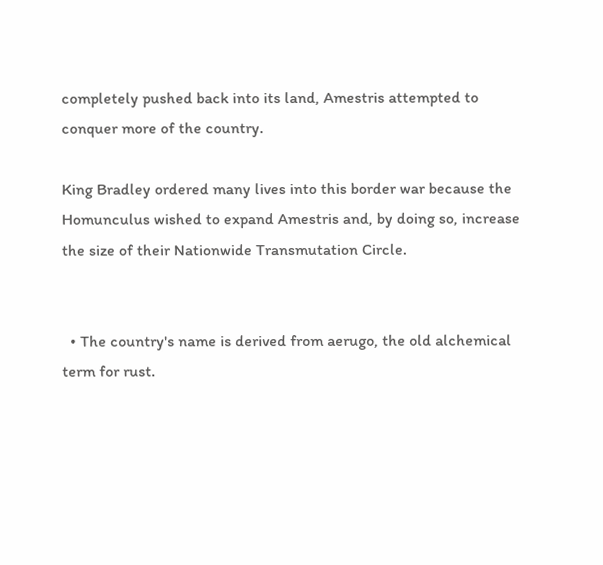completely pushed back into its land, Amestris attempted to conquer more of the country.

King Bradley ordered many lives into this border war because the Homunculus wished to expand Amestris and, by doing so, increase the size of their Nationwide Transmutation Circle.


  • The country's name is derived from aerugo, the old alchemical term for rust.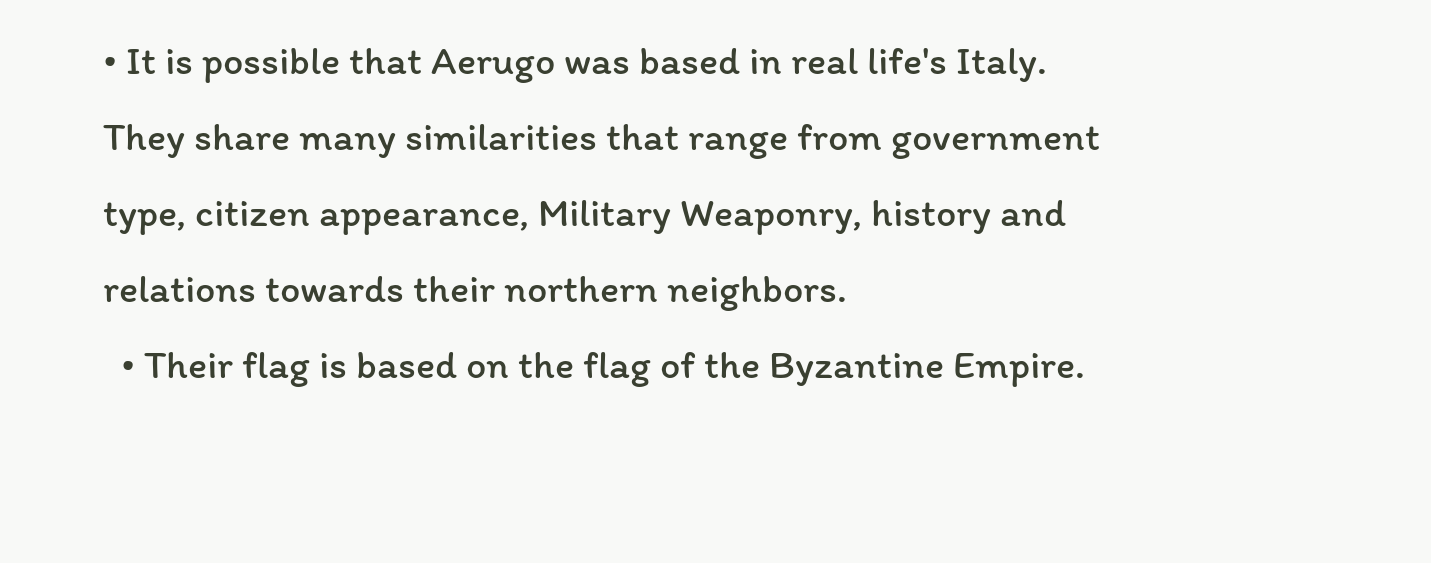• It is possible that Aerugo was based in real life's Italy. They share many similarities that range from government type, citizen appearance, Military Weaponry, history and relations towards their northern neighbors.
  • Their flag is based on the flag of the Byzantine Empire.